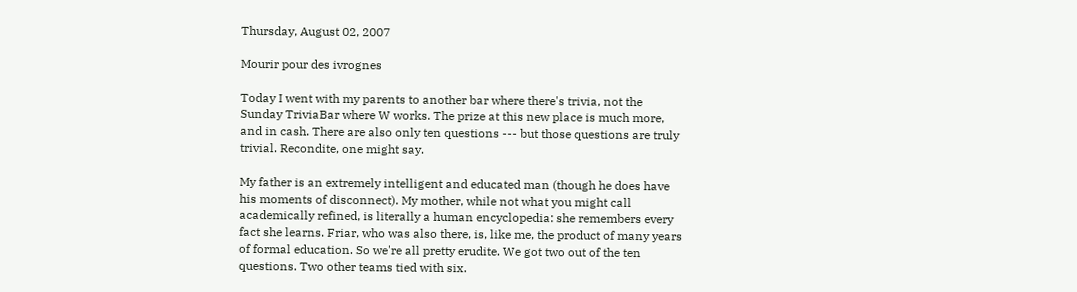Thursday, August 02, 2007

Mourir pour des ivrognes

Today I went with my parents to another bar where there's trivia, not the Sunday TriviaBar where W works. The prize at this new place is much more, and in cash. There are also only ten questions --- but those questions are truly trivial. Recondite, one might say.

My father is an extremely intelligent and educated man (though he does have his moments of disconnect). My mother, while not what you might call academically refined, is literally a human encyclopedia: she remembers every fact she learns. Friar, who was also there, is, like me, the product of many years of formal education. So we're all pretty erudite. We got two out of the ten questions. Two other teams tied with six.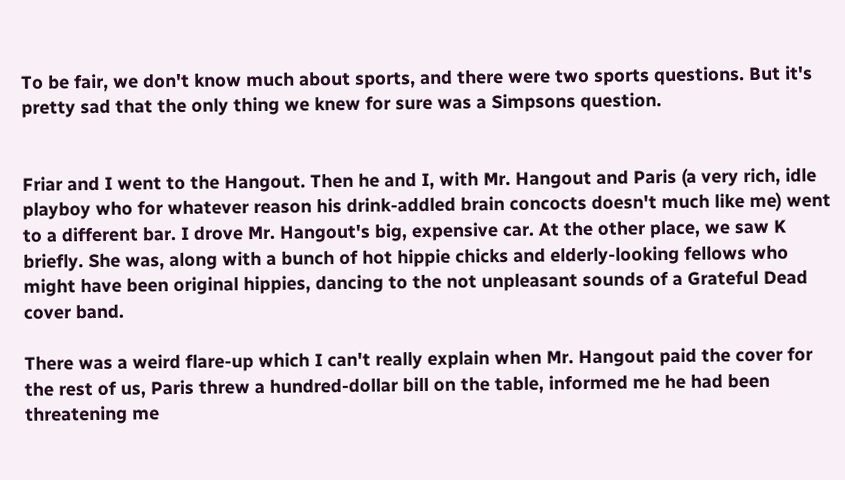To be fair, we don't know much about sports, and there were two sports questions. But it's pretty sad that the only thing we knew for sure was a Simpsons question.


Friar and I went to the Hangout. Then he and I, with Mr. Hangout and Paris (a very rich, idle playboy who for whatever reason his drink-addled brain concocts doesn't much like me) went to a different bar. I drove Mr. Hangout's big, expensive car. At the other place, we saw K briefly. She was, along with a bunch of hot hippie chicks and elderly-looking fellows who might have been original hippies, dancing to the not unpleasant sounds of a Grateful Dead cover band.

There was a weird flare-up which I can't really explain when Mr. Hangout paid the cover for the rest of us, Paris threw a hundred-dollar bill on the table, informed me he had been threatening me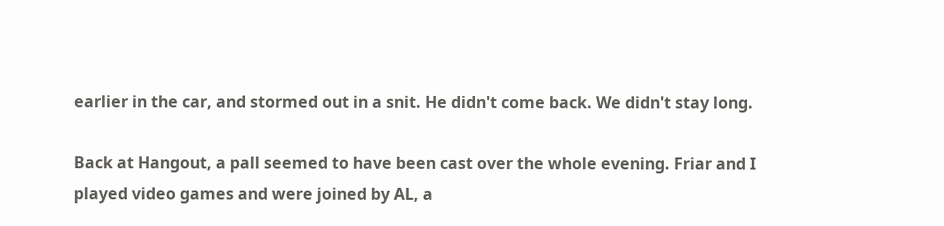earlier in the car, and stormed out in a snit. He didn't come back. We didn't stay long.

Back at Hangout, a pall seemed to have been cast over the whole evening. Friar and I played video games and were joined by AL, a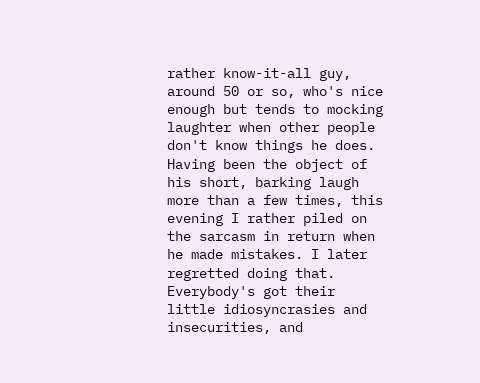rather know-it-all guy, around 50 or so, who's nice enough but tends to mocking laughter when other people don't know things he does. Having been the object of his short, barking laugh more than a few times, this evening I rather piled on the sarcasm in return when he made mistakes. I later regretted doing that. Everybody's got their little idiosyncrasies and insecurities, and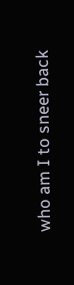who am I to sneer back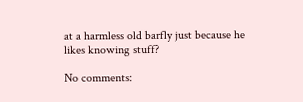at a harmless old barfly just because he likes knowing stuff?

No comments: